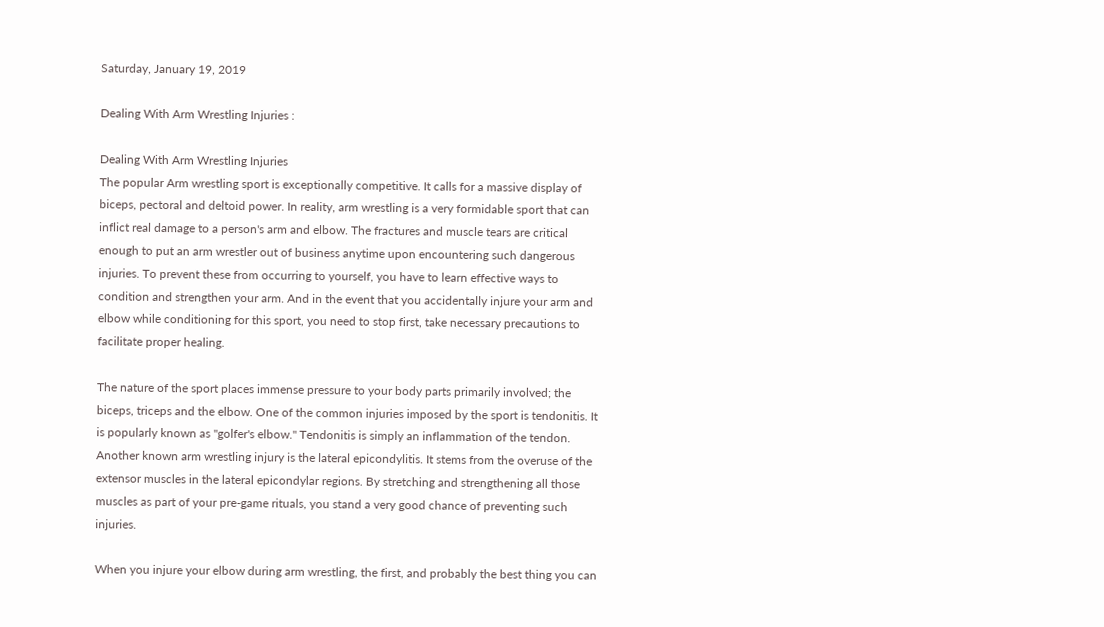Saturday, January 19, 2019

Dealing With Arm Wrestling Injuries :

Dealing With Arm Wrestling Injuries
The popular Arm wrestling sport is exceptionally competitive. It calls for a massive display of biceps, pectoral and deltoid power. In reality, arm wrestling is a very formidable sport that can inflict real damage to a person's arm and elbow. The fractures and muscle tears are critical enough to put an arm wrestler out of business anytime upon encountering such dangerous injuries. To prevent these from occurring to yourself, you have to learn effective ways to condition and strengthen your arm. And in the event that you accidentally injure your arm and elbow while conditioning for this sport, you need to stop first, take necessary precautions to facilitate proper healing.

The nature of the sport places immense pressure to your body parts primarily involved; the biceps, triceps and the elbow. One of the common injuries imposed by the sport is tendonitis. It is popularly known as "golfer's elbow." Tendonitis is simply an inflammation of the tendon. Another known arm wrestling injury is the lateral epicondylitis. It stems from the overuse of the extensor muscles in the lateral epicondylar regions. By stretching and strengthening all those muscles as part of your pre-game rituals, you stand a very good chance of preventing such injuries.

When you injure your elbow during arm wrestling, the first, and probably the best thing you can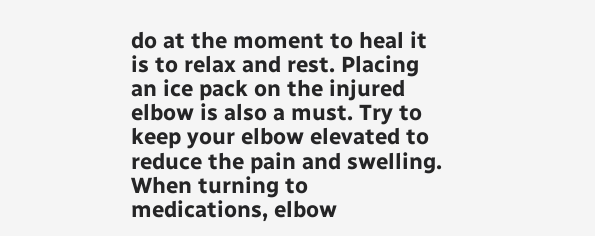do at the moment to heal it is to relax and rest. Placing an ice pack on the injured elbow is also a must. Try to keep your elbow elevated to reduce the pain and swelling. When turning to medications, elbow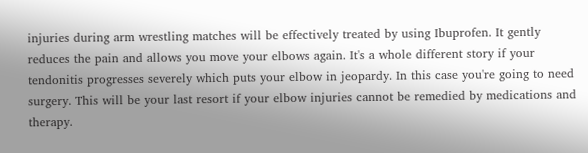injuries during arm wrestling matches will be effectively treated by using Ibuprofen. It gently reduces the pain and allows you move your elbows again. It's a whole different story if your tendonitis progresses severely which puts your elbow in jeopardy. In this case you're going to need surgery. This will be your last resort if your elbow injuries cannot be remedied by medications and therapy.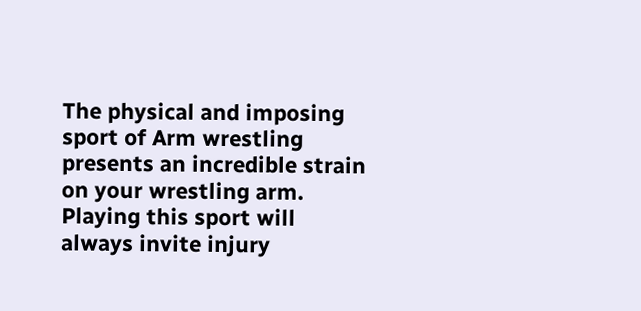The physical and imposing sport of Arm wrestling presents an incredible strain on your wrestling arm. Playing this sport will always invite injury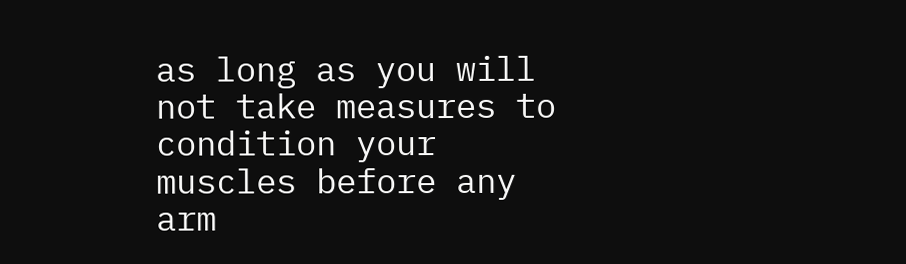as long as you will not take measures to condition your muscles before any arm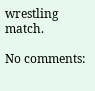wrestling match.

No comments: